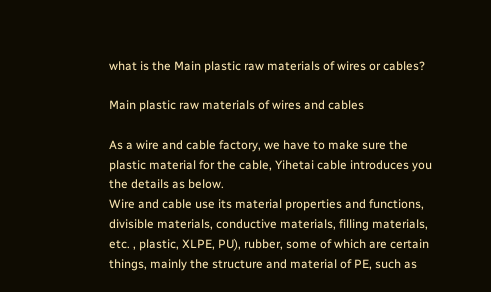what is the Main plastic raw materials of wires or cables?

Main plastic raw materials of wires and cables

As a wire and cable factory, we have to make sure the plastic material for the cable, Yihetai cable introduces you the details as below.
Wire and cable use its material properties and functions, divisible materials, conductive materials, filling materials, etc. , plastic, XLPE, PU), rubber, some of which are certain things, mainly the structure and material of PE, such as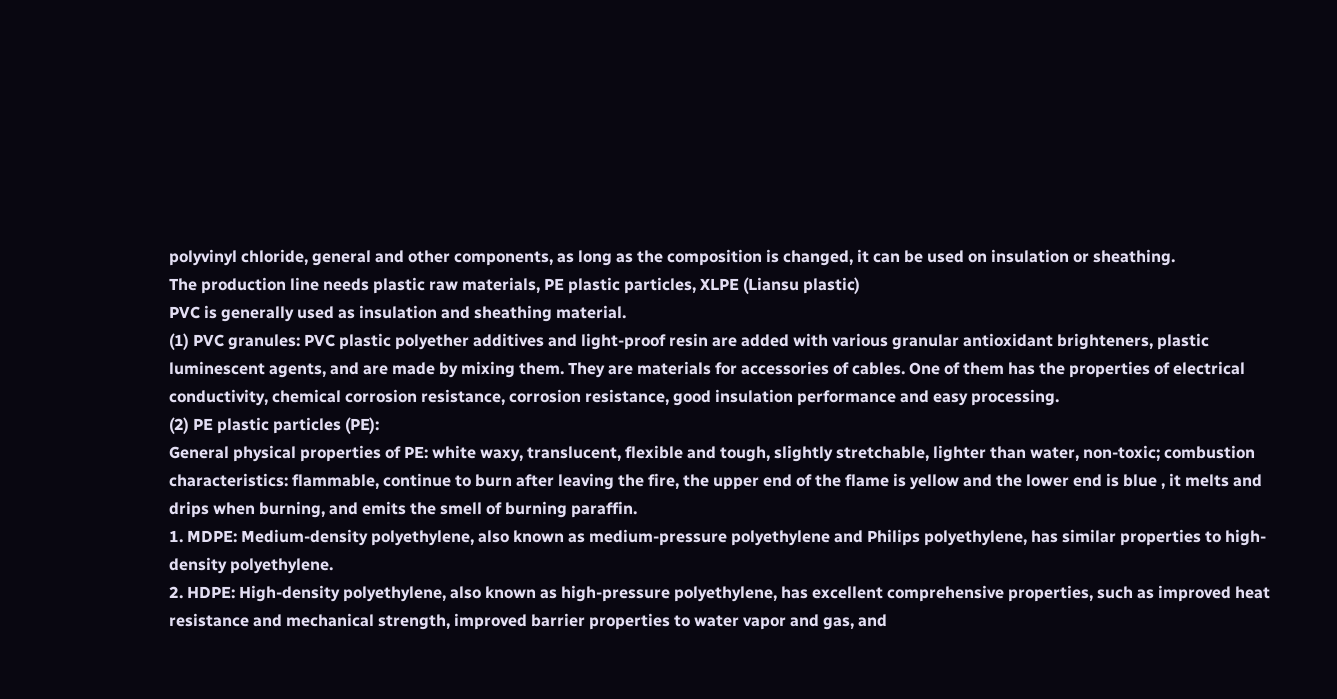polyvinyl chloride, general and other components, as long as the composition is changed, it can be used on insulation or sheathing.
The production line needs plastic raw materials, PE plastic particles, XLPE (Liansu plastic)
PVC is generally used as insulation and sheathing material.
(1) PVC granules: PVC plastic polyether additives and light-proof resin are added with various granular antioxidant brighteners, plastic luminescent agents, and are made by mixing them. They are materials for accessories of cables. One of them has the properties of electrical conductivity, chemical corrosion resistance, corrosion resistance, good insulation performance and easy processing.
(2) PE plastic particles (PE):
General physical properties of PE: white waxy, translucent, flexible and tough, slightly stretchable, lighter than water, non-toxic; combustion characteristics: flammable, continue to burn after leaving the fire, the upper end of the flame is yellow and the lower end is blue , it melts and drips when burning, and emits the smell of burning paraffin.
1. MDPE: Medium-density polyethylene, also known as medium-pressure polyethylene and Philips polyethylene, has similar properties to high-density polyethylene.
2. HDPE: High-density polyethylene, also known as high-pressure polyethylene, has excellent comprehensive properties, such as improved heat resistance and mechanical strength, improved barrier properties to water vapor and gas, and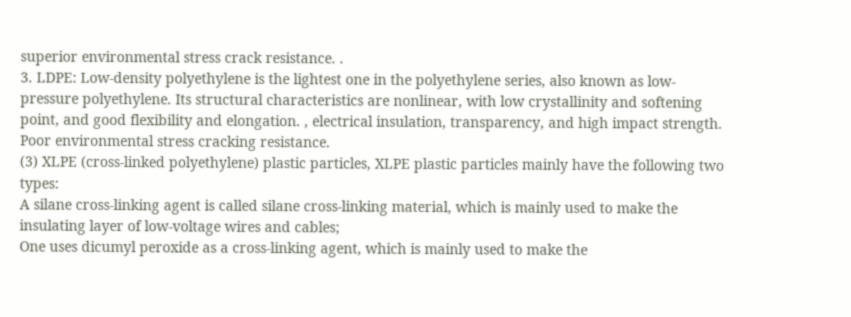superior environmental stress crack resistance. .
3. LDPE: Low-density polyethylene is the lightest one in the polyethylene series, also known as low-pressure polyethylene. Its structural characteristics are nonlinear, with low crystallinity and softening point, and good flexibility and elongation. , electrical insulation, transparency, and high impact strength. Poor environmental stress cracking resistance.
(3) XLPE (cross-linked polyethylene) plastic particles, XLPE plastic particles mainly have the following two types:
A silane cross-linking agent is called silane cross-linking material, which is mainly used to make the insulating layer of low-voltage wires and cables;
One uses dicumyl peroxide as a cross-linking agent, which is mainly used to make the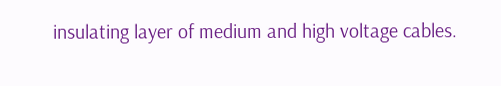insulating layer of medium and high voltage cables.